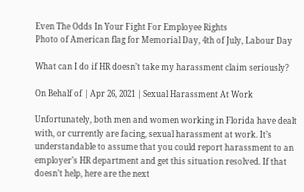Even The Odds In Your Fight For Employee Rights
Photo of American flag for Memorial Day, 4th of July, Labour Day

What can I do if HR doesn’t take my harassment claim seriously?

On Behalf of | Apr 26, 2021 | Sexual Harassment At Work

Unfortunately, both men and women working in Florida have dealt with, or currently are facing, sexual harassment at work. It’s understandable to assume that you could report harassment to an employer’s HR department and get this situation resolved. If that doesn’t help, here are the next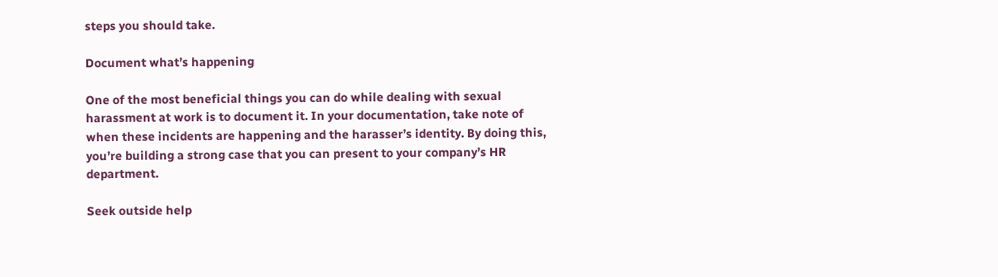steps you should take.

Document what’s happening

One of the most beneficial things you can do while dealing with sexual harassment at work is to document it. In your documentation, take note of when these incidents are happening and the harasser’s identity. By doing this, you’re building a strong case that you can present to your company’s HR department.

Seek outside help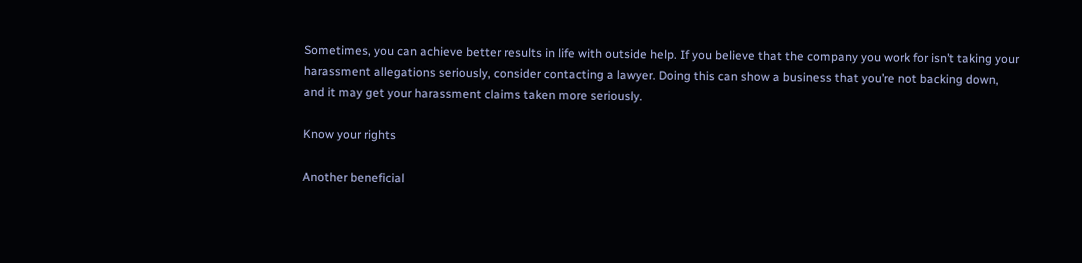Sometimes, you can achieve better results in life with outside help. If you believe that the company you work for isn’t taking your harassment allegations seriously, consider contacting a lawyer. Doing this can show a business that you’re not backing down, and it may get your harassment claims taken more seriously.

Know your rights

Another beneficial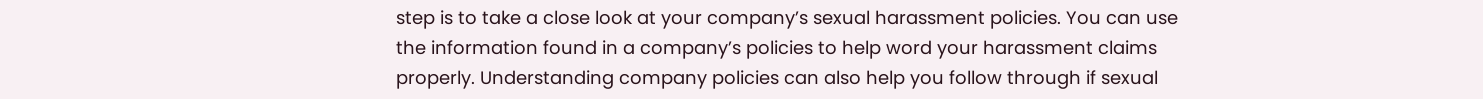step is to take a close look at your company’s sexual harassment policies. You can use the information found in a company’s policies to help word your harassment claims properly. Understanding company policies can also help you follow through if sexual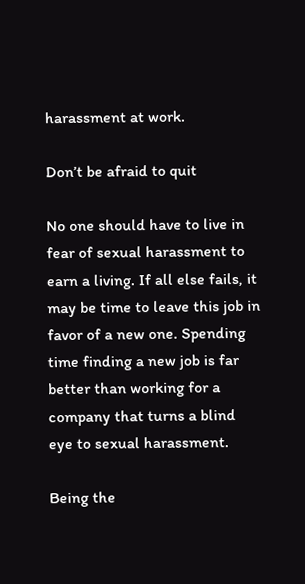harassment at work.

Don’t be afraid to quit

No one should have to live in fear of sexual harassment to earn a living. If all else fails, it may be time to leave this job in favor of a new one. Spending time finding a new job is far better than working for a company that turns a blind eye to sexual harassment.

Being the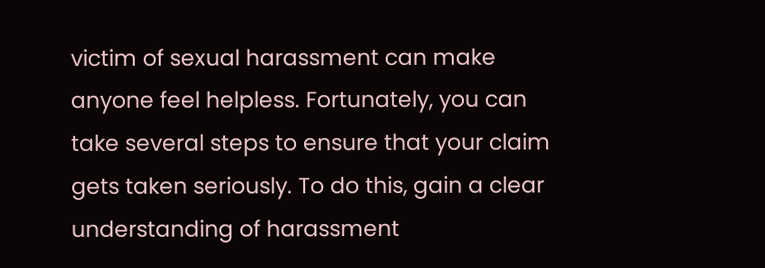victim of sexual harassment can make anyone feel helpless. Fortunately, you can take several steps to ensure that your claim gets taken seriously. To do this, gain a clear understanding of harassment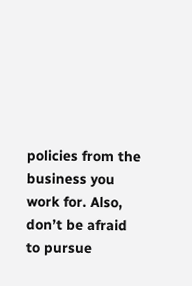policies from the business you work for. Also, don’t be afraid to pursue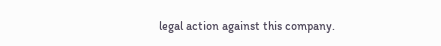legal action against this company.